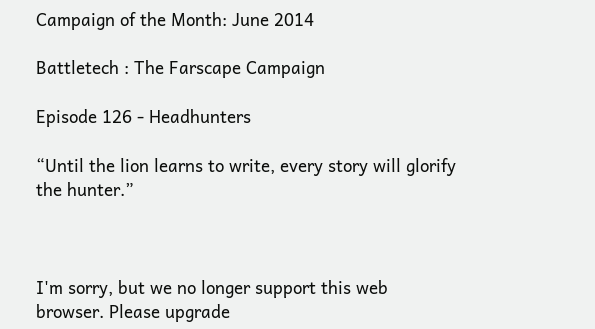Campaign of the Month: June 2014

Battletech : The Farscape Campaign

Episode 126 - Headhunters

“Until the lion learns to write, every story will glorify the hunter.”



I'm sorry, but we no longer support this web browser. Please upgrade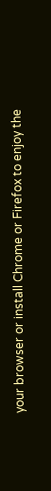your browser or install Chrome or Firefox to enjoy the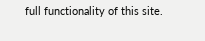full functionality of this site.